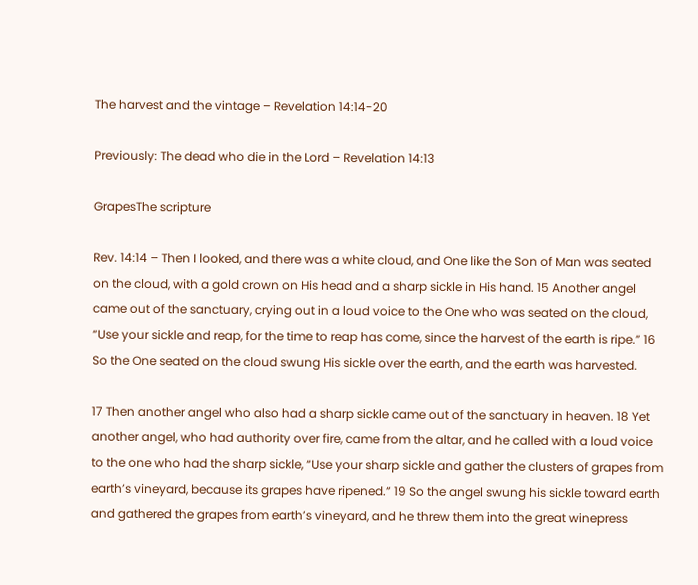The harvest and the vintage – Revelation 14:14-20

Previously: The dead who die in the Lord – Revelation 14:13

GrapesThe scripture

Rev. 14:14 – Then I looked, and there was a white cloud, and One like the Son of Man was seated on the cloud, with a gold crown on His head and a sharp sickle in His hand. 15 Another angel came out of the sanctuary, crying out in a loud voice to the One who was seated on the cloud, “Use your sickle and reap, for the time to reap has come, since the harvest of the earth is ripe.” 16 So the One seated on the cloud swung His sickle over the earth, and the earth was harvested.

17 Then another angel who also had a sharp sickle came out of the sanctuary in heaven. 18 Yet another angel, who had authority over fire, came from the altar, and he called with a loud voice to the one who had the sharp sickle, “Use your sharp sickle and gather the clusters of grapes from earth’s vineyard, because its grapes have ripened.” 19 So the angel swung his sickle toward earth and gathered the grapes from earth’s vineyard, and he threw them into the great winepress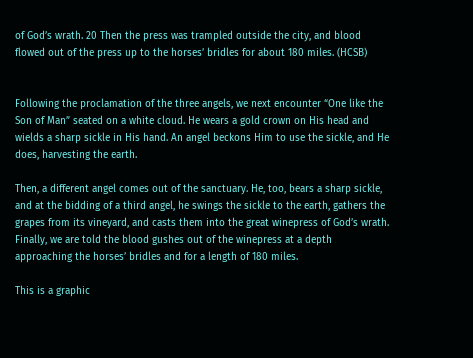of God’s wrath. 20 Then the press was trampled outside the city, and blood flowed out of the press up to the horses’ bridles for about 180 miles. (HCSB)


Following the proclamation of the three angels, we next encounter “One like the Son of Man” seated on a white cloud. He wears a gold crown on His head and wields a sharp sickle in His hand. An angel beckons Him to use the sickle, and He does, harvesting the earth.

Then, a different angel comes out of the sanctuary. He, too, bears a sharp sickle, and at the bidding of a third angel, he swings the sickle to the earth, gathers the grapes from its vineyard, and casts them into the great winepress of God’s wrath. Finally, we are told the blood gushes out of the winepress at a depth approaching the horses’ bridles and for a length of 180 miles.

This is a graphic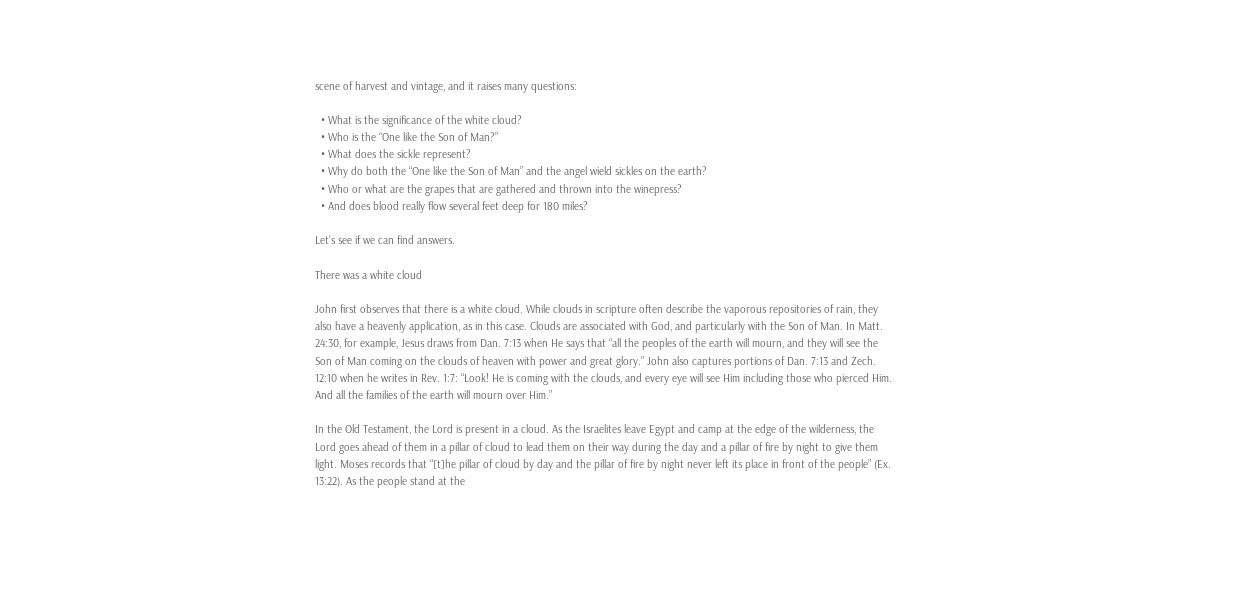scene of harvest and vintage, and it raises many questions:

  • What is the significance of the white cloud?
  • Who is the “One like the Son of Man?”
  • What does the sickle represent?
  • Why do both the “One like the Son of Man” and the angel wield sickles on the earth?
  • Who or what are the grapes that are gathered and thrown into the winepress?
  • And does blood really flow several feet deep for 180 miles?

Let’s see if we can find answers.

There was a white cloud

John first observes that there is a white cloud. While clouds in scripture often describe the vaporous repositories of rain, they also have a heavenly application, as in this case. Clouds are associated with God, and particularly with the Son of Man. In Matt. 24:30, for example, Jesus draws from Dan. 7:13 when He says that “all the peoples of the earth will mourn, and they will see the Son of Man coming on the clouds of heaven with power and great glory.” John also captures portions of Dan. 7:13 and Zech. 12:10 when he writes in Rev. 1:7: “Look! He is coming with the clouds, and every eye will see Him including those who pierced Him. And all the families of the earth will mourn over Him.”

In the Old Testament, the Lord is present in a cloud. As the Israelites leave Egypt and camp at the edge of the wilderness, the Lord goes ahead of them in a pillar of cloud to lead them on their way during the day and a pillar of fire by night to give them light. Moses records that “[t]he pillar of cloud by day and the pillar of fire by night never left its place in front of the people” (Ex. 13:22). As the people stand at the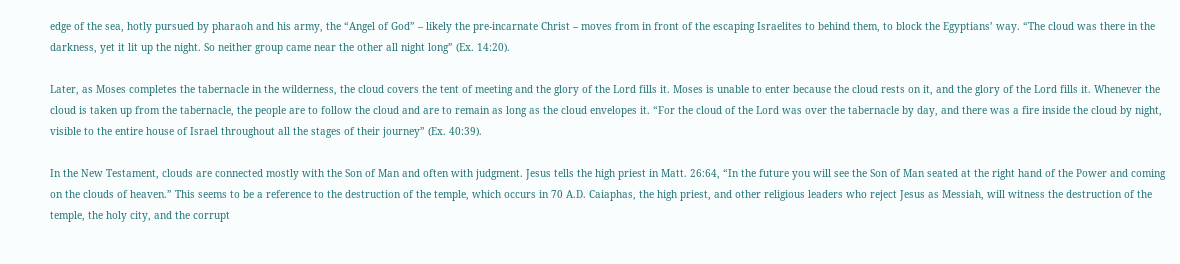edge of the sea, hotly pursued by pharaoh and his army, the “Angel of God” – likely the pre-incarnate Christ – moves from in front of the escaping Israelites to behind them, to block the Egyptians’ way. “The cloud was there in the darkness, yet it lit up the night. So neither group came near the other all night long” (Ex. 14:20).

Later, as Moses completes the tabernacle in the wilderness, the cloud covers the tent of meeting and the glory of the Lord fills it. Moses is unable to enter because the cloud rests on it, and the glory of the Lord fills it. Whenever the cloud is taken up from the tabernacle, the people are to follow the cloud and are to remain as long as the cloud envelopes it. “For the cloud of the Lord was over the tabernacle by day, and there was a fire inside the cloud by night, visible to the entire house of Israel throughout all the stages of their journey” (Ex. 40:39).

In the New Testament, clouds are connected mostly with the Son of Man and often with judgment. Jesus tells the high priest in Matt. 26:64, “In the future you will see the Son of Man seated at the right hand of the Power and coming on the clouds of heaven.” This seems to be a reference to the destruction of the temple, which occurs in 70 A.D. Caiaphas, the high priest, and other religious leaders who reject Jesus as Messiah, will witness the destruction of the temple, the holy city, and the corrupt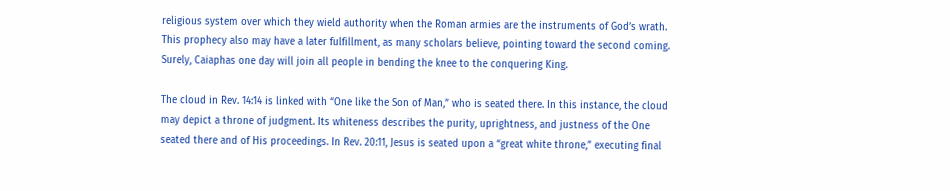religious system over which they wield authority when the Roman armies are the instruments of God’s wrath. This prophecy also may have a later fulfillment, as many scholars believe, pointing toward the second coming. Surely, Caiaphas one day will join all people in bending the knee to the conquering King.

The cloud in Rev. 14:14 is linked with “One like the Son of Man,” who is seated there. In this instance, the cloud may depict a throne of judgment. Its whiteness describes the purity, uprightness, and justness of the One seated there and of His proceedings. In Rev. 20:11, Jesus is seated upon a “great white throne,” executing final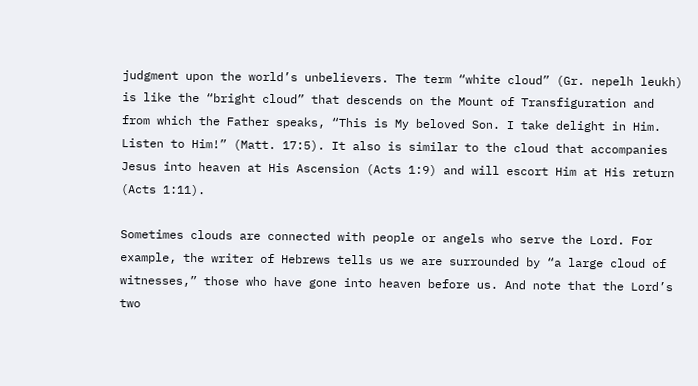judgment upon the world’s unbelievers. The term “white cloud” (Gr. nepelh leukh) is like the “bright cloud” that descends on the Mount of Transfiguration and from which the Father speaks, “This is My beloved Son. I take delight in Him. Listen to Him!” (Matt. 17:5). It also is similar to the cloud that accompanies Jesus into heaven at His Ascension (Acts 1:9) and will escort Him at His return (Acts 1:11).

Sometimes clouds are connected with people or angels who serve the Lord. For example, the writer of Hebrews tells us we are surrounded by “a large cloud of witnesses,” those who have gone into heaven before us. And note that the Lord’s two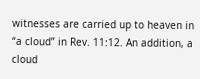witnesses are carried up to heaven in “a cloud” in Rev. 11:12. An addition, a cloud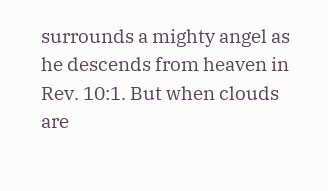surrounds a mighty angel as he descends from heaven in Rev. 10:1. But when clouds are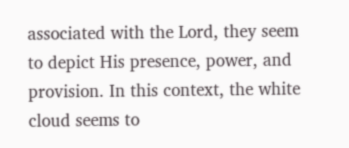associated with the Lord, they seem to depict His presence, power, and provision. In this context, the white cloud seems to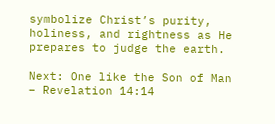symbolize Christ’s purity, holiness, and rightness as He prepares to judge the earth.

Next: One like the Son of Man – Revelation 14:14